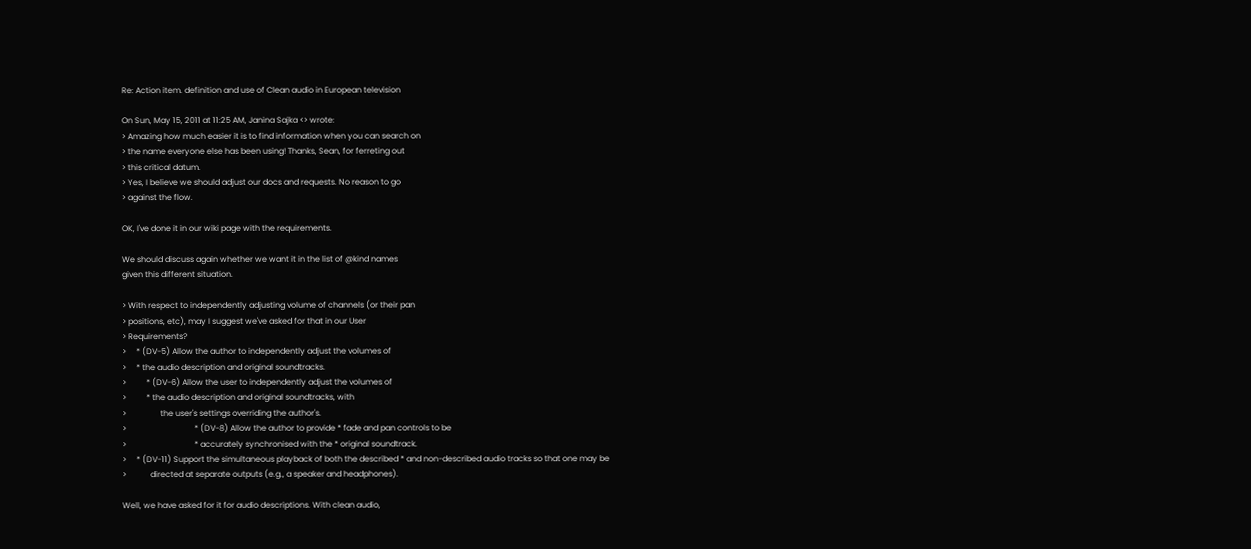Re: Action item. definition and use of Clean audio in European television

On Sun, May 15, 2011 at 11:25 AM, Janina Sajka <> wrote:
> Amazing how much easier it is to find information when you can search on
> the name everyone else has been using! Thanks, Sean, for ferreting out
> this critical datum.
> Yes, I believe we should adjust our docs and requests. No reason to go
> against the flow.

OK, I've done it in our wiki page with the requirements.

We should discuss again whether we want it in the list of @kind names
given this different situation.

> With respect to independently adjusting volume of channels (or their pan
> positions, etc), may I suggest we've asked for that in our User
> Requirements?
>     * (DV-5) Allow the author to independently adjust the volumes of
>     * the audio description and original soundtracks.
>          * (DV-6) Allow the user to independently adjust the volumes of
>          * the audio description and original soundtracks, with
>                 the user's settings overriding the author's.
>                                  * (DV-8) Allow the author to provide * fade and pan controls to be
>                                  * accurately synchronised with the * original soundtrack.
>     * (DV-11) Support the simultaneous playback of both the described * and non-described audio tracks so that one may be
>            directed at separate outputs (e.g., a speaker and headphones).

Well, we have asked for it for audio descriptions. With clean audio,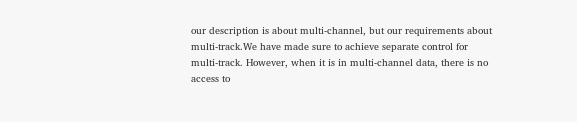our description is about multi-channel, but our requirements about
multi-track.We have made sure to achieve separate control for
multi-track. However, when it is in multi-channel data, there is no
access to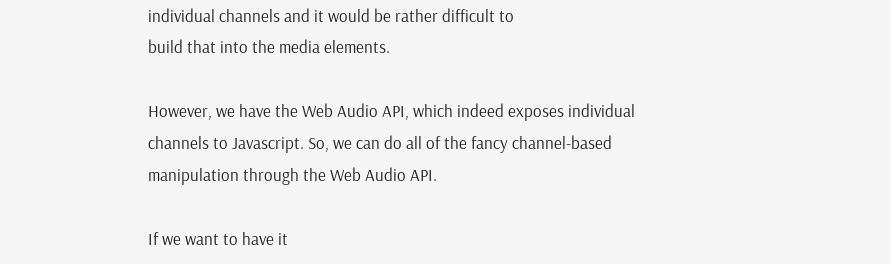individual channels and it would be rather difficult to
build that into the media elements.

However, we have the Web Audio API, which indeed exposes individual
channels to Javascript. So, we can do all of the fancy channel-based
manipulation through the Web Audio API.

If we want to have it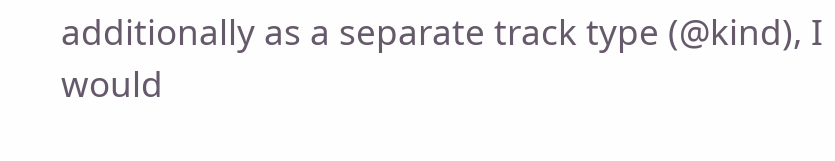additionally as a separate track type (@kind), I
would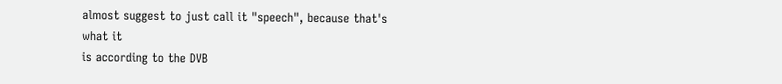almost suggest to just call it "speech", because that's what it
is according to the DVB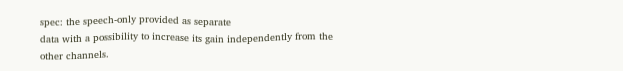spec: the speech-only provided as separate
data with a possibility to increase its gain independently from the
other channels.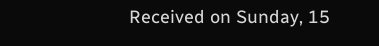Received on Sunday, 15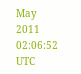May 2011 02:06:52 UTC